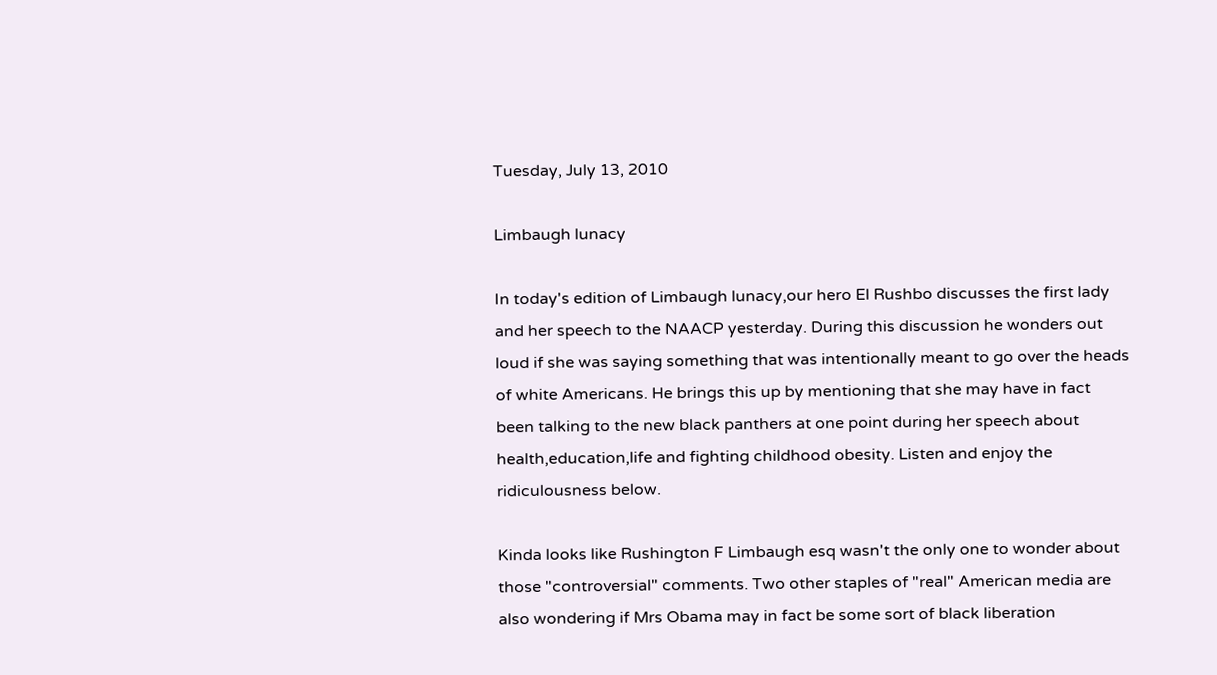Tuesday, July 13, 2010

Limbaugh lunacy

In today's edition of Limbaugh lunacy,our hero El Rushbo discusses the first lady and her speech to the NAACP yesterday. During this discussion he wonders out loud if she was saying something that was intentionally meant to go over the heads of white Americans. He brings this up by mentioning that she may have in fact been talking to the new black panthers at one point during her speech about health,education,life and fighting childhood obesity. Listen and enjoy the ridiculousness below.

Kinda looks like Rushington F Limbaugh esq wasn't the only one to wonder about those "controversial" comments. Two other staples of "real" American media are also wondering if Mrs Obama may in fact be some sort of black liberation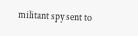militant spy sent to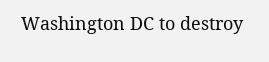Washington DC to destroy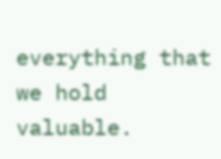everything that we hold valuable.